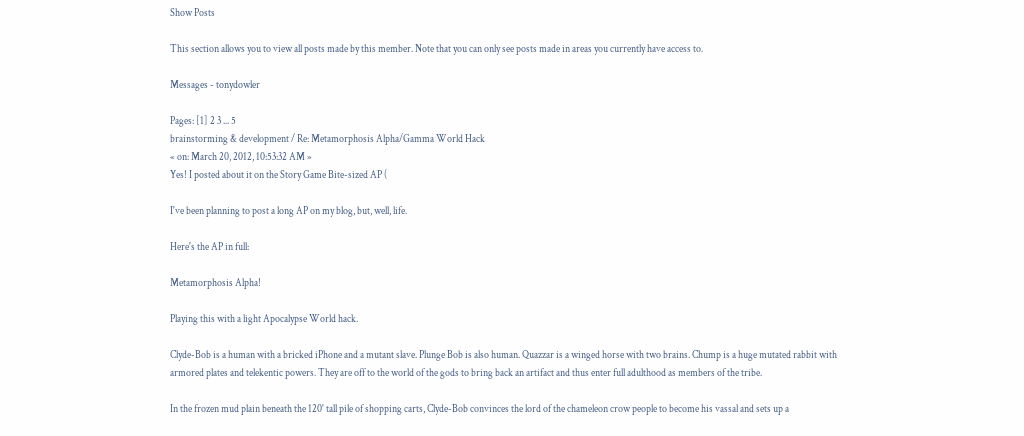Show Posts

This section allows you to view all posts made by this member. Note that you can only see posts made in areas you currently have access to.

Messages - tonydowler

Pages: [1] 2 3 ... 5
brainstorming & development / Re: Metamorphosis Alpha/Gamma World Hack
« on: March 20, 2012, 10:53:32 AM »
Yes! I posted about it on the Story Game Bite-sized AP (

I've been planning to post a long AP on my blog, but, well, life.

Here's the AP in full:

Metamorphosis Alpha!

Playing this with a light Apocalypse World hack.

Clyde-Bob is a human with a bricked iPhone and a mutant slave. Plunge Bob is also human. Quazzar is a winged horse with two brains. Chump is a huge mutated rabbit with armored plates and telekentic powers. They are off to the world of the gods to bring back an artifact and thus enter full adulthood as members of the tribe.

In the frozen mud plain beneath the 120' tall pile of shopping carts, Clyde-Bob convinces the lord of the chameleon crow people to become his vassal and sets up a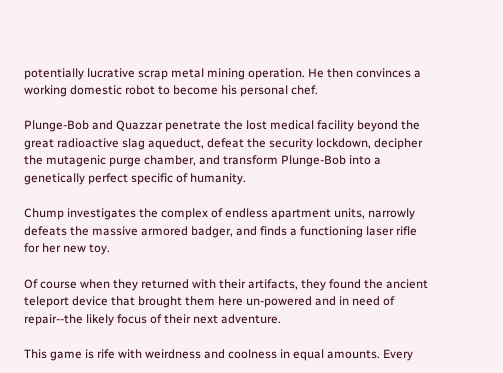potentially lucrative scrap metal mining operation. He then convinces a working domestic robot to become his personal chef.

Plunge-Bob and Quazzar penetrate the lost medical facility beyond the great radioactive slag aqueduct, defeat the security lockdown, decipher the mutagenic purge chamber, and transform Plunge-Bob into a genetically perfect specific of humanity.

Chump investigates the complex of endless apartment units, narrowly defeats the massive armored badger, and finds a functioning laser rifle for her new toy.

Of course when they returned with their artifacts, they found the ancient teleport device that brought them here un-powered and in need of repair--the likely focus of their next adventure.

This game is rife with weirdness and coolness in equal amounts. Every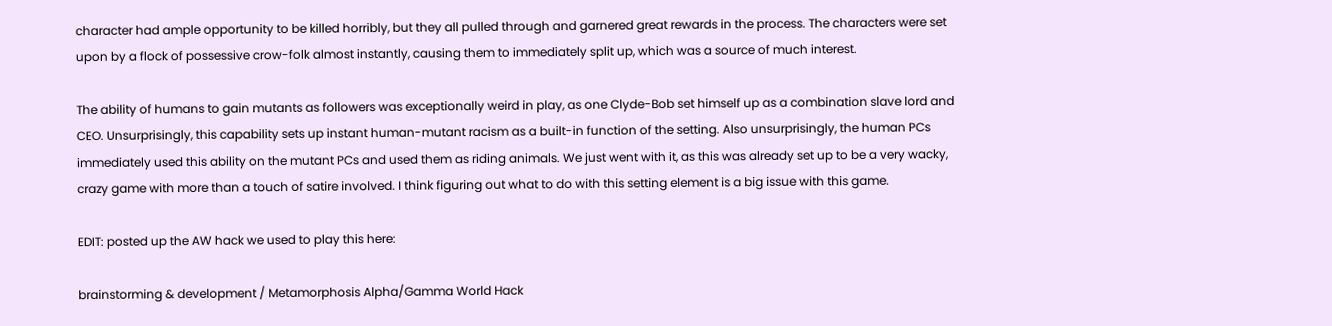character had ample opportunity to be killed horribly, but they all pulled through and garnered great rewards in the process. The characters were set upon by a flock of possessive crow-folk almost instantly, causing them to immediately split up, which was a source of much interest.

The ability of humans to gain mutants as followers was exceptionally weird in play, as one Clyde-Bob set himself up as a combination slave lord and CEO. Unsurprisingly, this capability sets up instant human-mutant racism as a built-in function of the setting. Also unsurprisingly, the human PCs immediately used this ability on the mutant PCs and used them as riding animals. We just went with it, as this was already set up to be a very wacky, crazy game with more than a touch of satire involved. I think figuring out what to do with this setting element is a big issue with this game.

EDIT: posted up the AW hack we used to play this here:

brainstorming & development / Metamorphosis Alpha/Gamma World Hack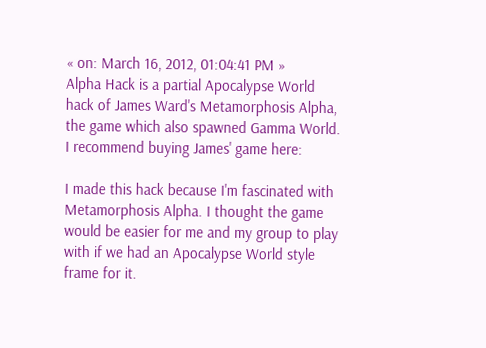« on: March 16, 2012, 01:04:41 PM »
Alpha Hack is a partial Apocalypse World hack of James Ward's Metamorphosis Alpha, the game which also spawned Gamma World. I recommend buying James' game here:

I made this hack because I'm fascinated with Metamorphosis Alpha. I thought the game would be easier for me and my group to play with if we had an Apocalypse World style frame for it.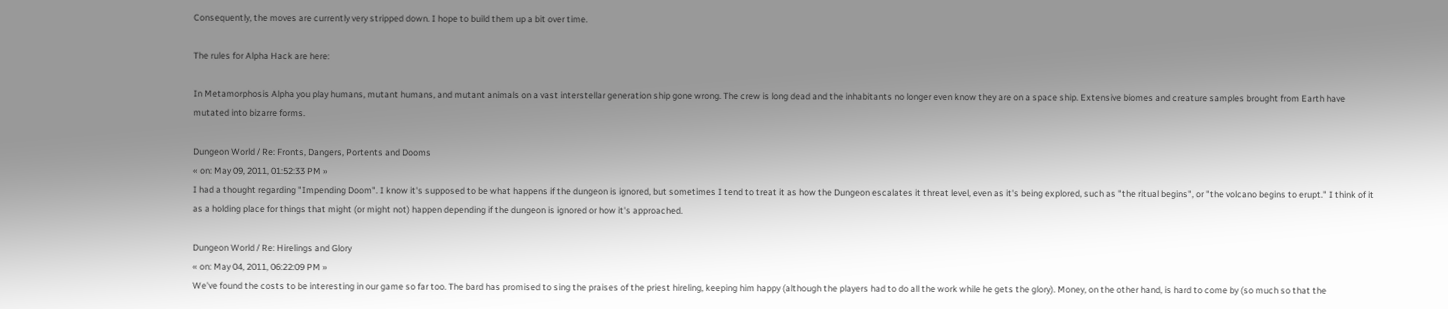Consequently, the moves are currently very stripped down. I hope to build them up a bit over time.

The rules for Alpha Hack are here:

In Metamorphosis Alpha you play humans, mutant humans, and mutant animals on a vast interstellar generation ship gone wrong. The crew is long dead and the inhabitants no longer even know they are on a space ship. Extensive biomes and creature samples brought from Earth have mutated into bizarre forms.

Dungeon World / Re: Fronts, Dangers, Portents and Dooms
« on: May 09, 2011, 01:52:33 PM »
I had a thought regarding "Impending Doom". I know it's supposed to be what happens if the dungeon is ignored, but sometimes I tend to treat it as how the Dungeon escalates it threat level, even as it's being explored, such as "the ritual begins", or "the volcano begins to erupt." I think of it as a holding place for things that might (or might not) happen depending if the dungeon is ignored or how it's approached.

Dungeon World / Re: Hirelings and Glory
« on: May 04, 2011, 06:22:09 PM »
We've found the costs to be interesting in our game so far too. The bard has promised to sing the praises of the priest hireling, keeping him happy (although the players had to do all the work while he gets the glory). Money, on the other hand, is hard to come by (so much so that the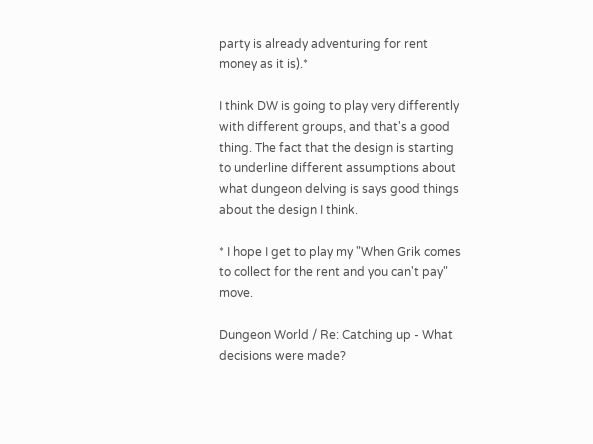party is already adventuring for rent money as it is).*

I think DW is going to play very differently with different groups, and that's a good thing. The fact that the design is starting to underline different assumptions about what dungeon delving is says good things about the design I think.

* I hope I get to play my "When Grik comes to collect for the rent and you can't pay" move.

Dungeon World / Re: Catching up - What decisions were made?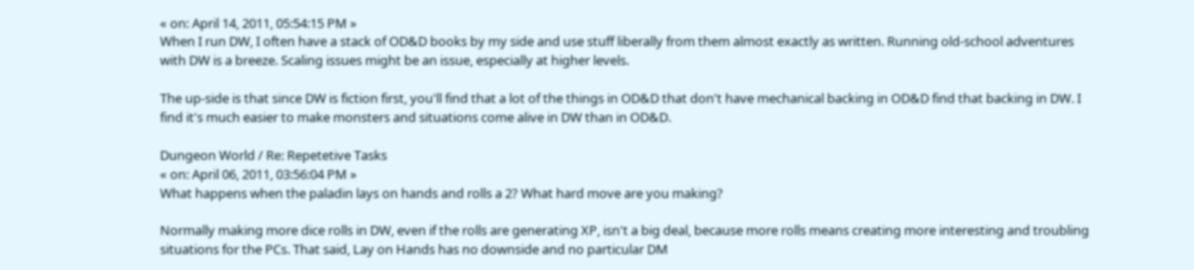« on: April 14, 2011, 05:54:15 PM »
When I run DW, I often have a stack of OD&D books by my side and use stuff liberally from them almost exactly as written. Running old-school adventures with DW is a breeze. Scaling issues might be an issue, especially at higher levels.

The up-side is that since DW is fiction first, you'll find that a lot of the things in OD&D that don't have mechanical backing in OD&D find that backing in DW. I find it's much easier to make monsters and situations come alive in DW than in OD&D.

Dungeon World / Re: Repetetive Tasks
« on: April 06, 2011, 03:56:04 PM »
What happens when the paladin lays on hands and rolls a 2? What hard move are you making?

Normally making more dice rolls in DW, even if the rolls are generating XP, isn't a big deal, because more rolls means creating more interesting and troubling situations for the PCs. That said, Lay on Hands has no downside and no particular DM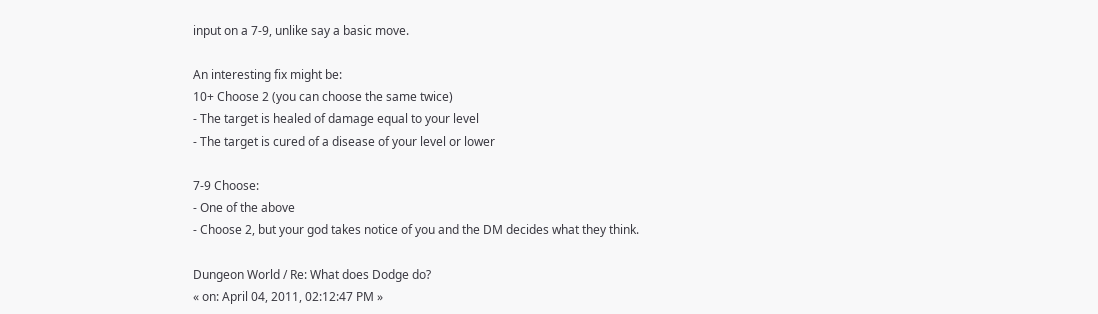input on a 7-9, unlike say a basic move.

An interesting fix might be:
10+ Choose 2 (you can choose the same twice)
- The target is healed of damage equal to your level
- The target is cured of a disease of your level or lower

7-9 Choose:
- One of the above
- Choose 2, but your god takes notice of you and the DM decides what they think.

Dungeon World / Re: What does Dodge do?
« on: April 04, 2011, 02:12:47 PM »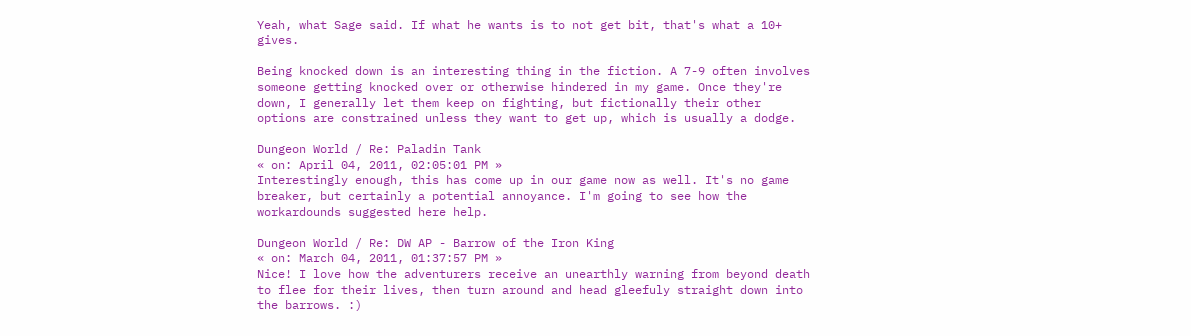Yeah, what Sage said. If what he wants is to not get bit, that's what a 10+ gives.

Being knocked down is an interesting thing in the fiction. A 7-9 often involves someone getting knocked over or otherwise hindered in my game. Once they're down, I generally let them keep on fighting, but fictionally their other options are constrained unless they want to get up, which is usually a dodge.

Dungeon World / Re: Paladin Tank
« on: April 04, 2011, 02:05:01 PM »
Interestingly enough, this has come up in our game now as well. It's no game breaker, but certainly a potential annoyance. I'm going to see how the workardounds suggested here help.

Dungeon World / Re: DW AP - Barrow of the Iron King
« on: March 04, 2011, 01:37:57 PM »
Nice! I love how the adventurers receive an unearthly warning from beyond death to flee for their lives, then turn around and head gleefuly straight down into the barrows. :)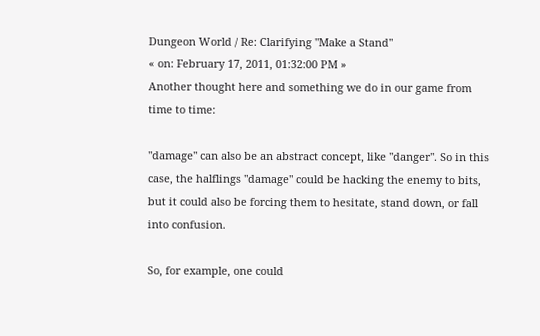Dungeon World / Re: Clarifying "Make a Stand"
« on: February 17, 2011, 01:32:00 PM »
Another thought here and something we do in our game from time to time:

"damage" can also be an abstract concept, like "danger". So in this case, the halflings "damage" could be hacking the enemy to bits, but it could also be forcing them to hesitate, stand down, or fall into confusion.

So, for example, one could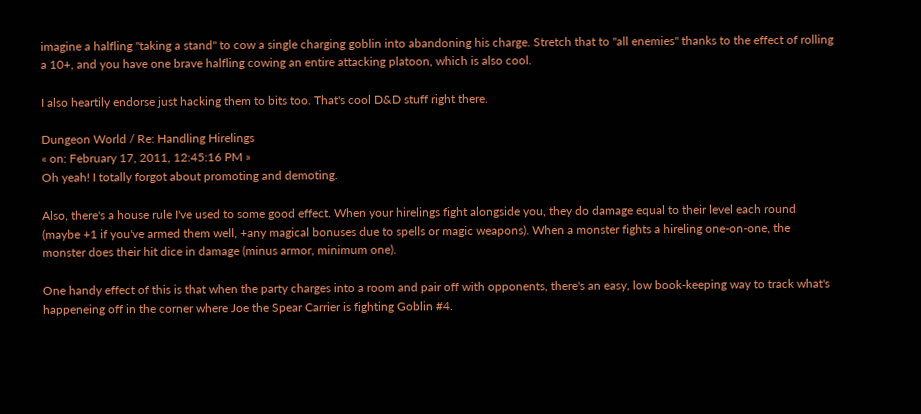imagine a halfling "taking a stand" to cow a single charging goblin into abandoning his charge. Stretch that to "all enemies" thanks to the effect of rolling a 10+, and you have one brave halfling cowing an entire attacking platoon, which is also cool.

I also heartily endorse just hacking them to bits too. That's cool D&D stuff right there.

Dungeon World / Re: Handling Hirelings
« on: February 17, 2011, 12:45:16 PM »
Oh yeah! I totally forgot about promoting and demoting.

Also, there's a house rule I've used to some good effect. When your hirelings fight alongside you, they do damage equal to their level each round (maybe +1 if you've armed them well, +any magical bonuses due to spells or magic weapons). When a monster fights a hireling one-on-one, the monster does their hit dice in damage (minus armor, minimum one).

One handy effect of this is that when the party charges into a room and pair off with opponents, there's an easy, low book-keeping way to track what's happeneing off in the corner where Joe the Spear Carrier is fighting Goblin #4.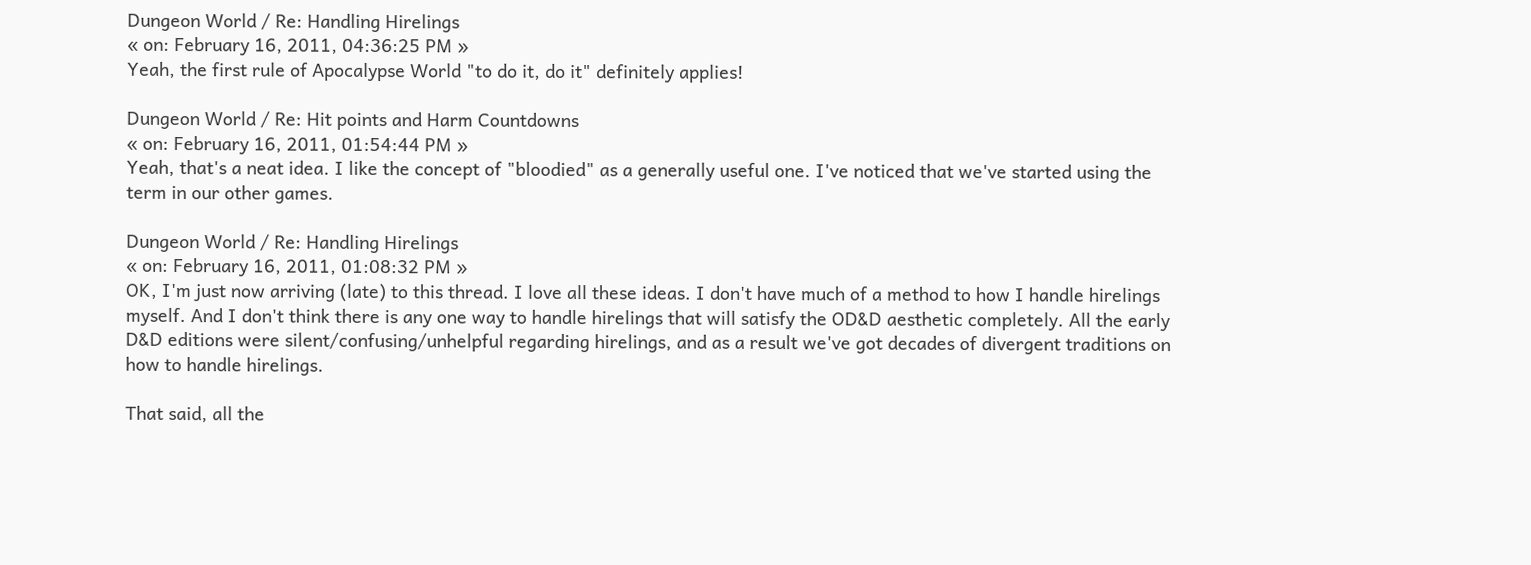Dungeon World / Re: Handling Hirelings
« on: February 16, 2011, 04:36:25 PM »
Yeah, the first rule of Apocalypse World "to do it, do it" definitely applies!

Dungeon World / Re: Hit points and Harm Countdowns
« on: February 16, 2011, 01:54:44 PM »
Yeah, that's a neat idea. I like the concept of "bloodied" as a generally useful one. I've noticed that we've started using the term in our other games.

Dungeon World / Re: Handling Hirelings
« on: February 16, 2011, 01:08:32 PM »
OK, I'm just now arriving (late) to this thread. I love all these ideas. I don't have much of a method to how I handle hirelings myself. And I don't think there is any one way to handle hirelings that will satisfy the OD&D aesthetic completely. All the early D&D editions were silent/confusing/unhelpful regarding hirelings, and as a result we've got decades of divergent traditions on how to handle hirelings.

That said, all the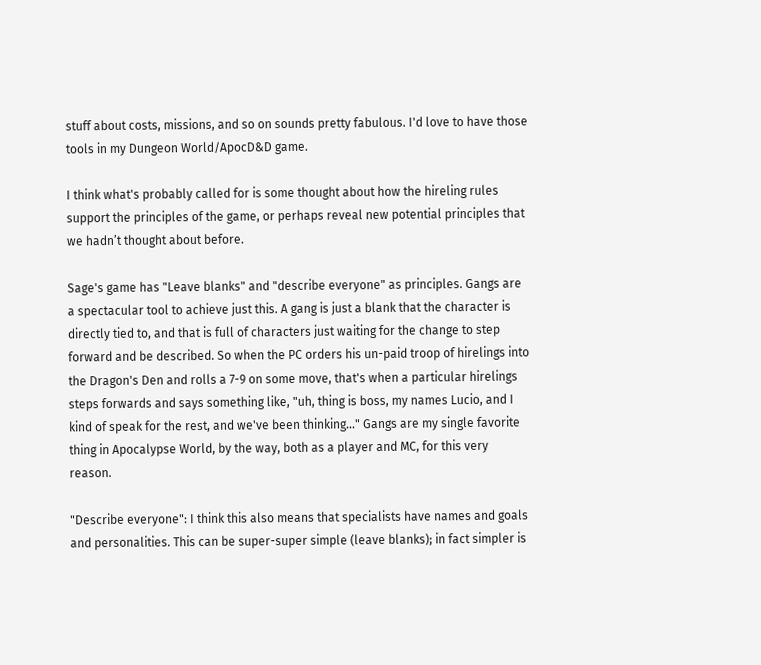stuff about costs, missions, and so on sounds pretty fabulous. I'd love to have those tools in my Dungeon World/ApocD&D game.

I think what's probably called for is some thought about how the hireling rules support the principles of the game, or perhaps reveal new potential principles that we hadn’t thought about before.

Sage's game has "Leave blanks" and "describe everyone" as principles. Gangs are a spectacular tool to achieve just this. A gang is just a blank that the character is directly tied to, and that is full of characters just waiting for the change to step forward and be described. So when the PC orders his un-paid troop of hirelings into the Dragon's Den and rolls a 7-9 on some move, that's when a particular hirelings steps forwards and says something like, "uh, thing is boss, my names Lucio, and I kind of speak for the rest, and we've been thinking..." Gangs are my single favorite thing in Apocalypse World, by the way, both as a player and MC, for this very reason.

"Describe everyone": I think this also means that specialists have names and goals and personalities. This can be super-super simple (leave blanks); in fact simpler is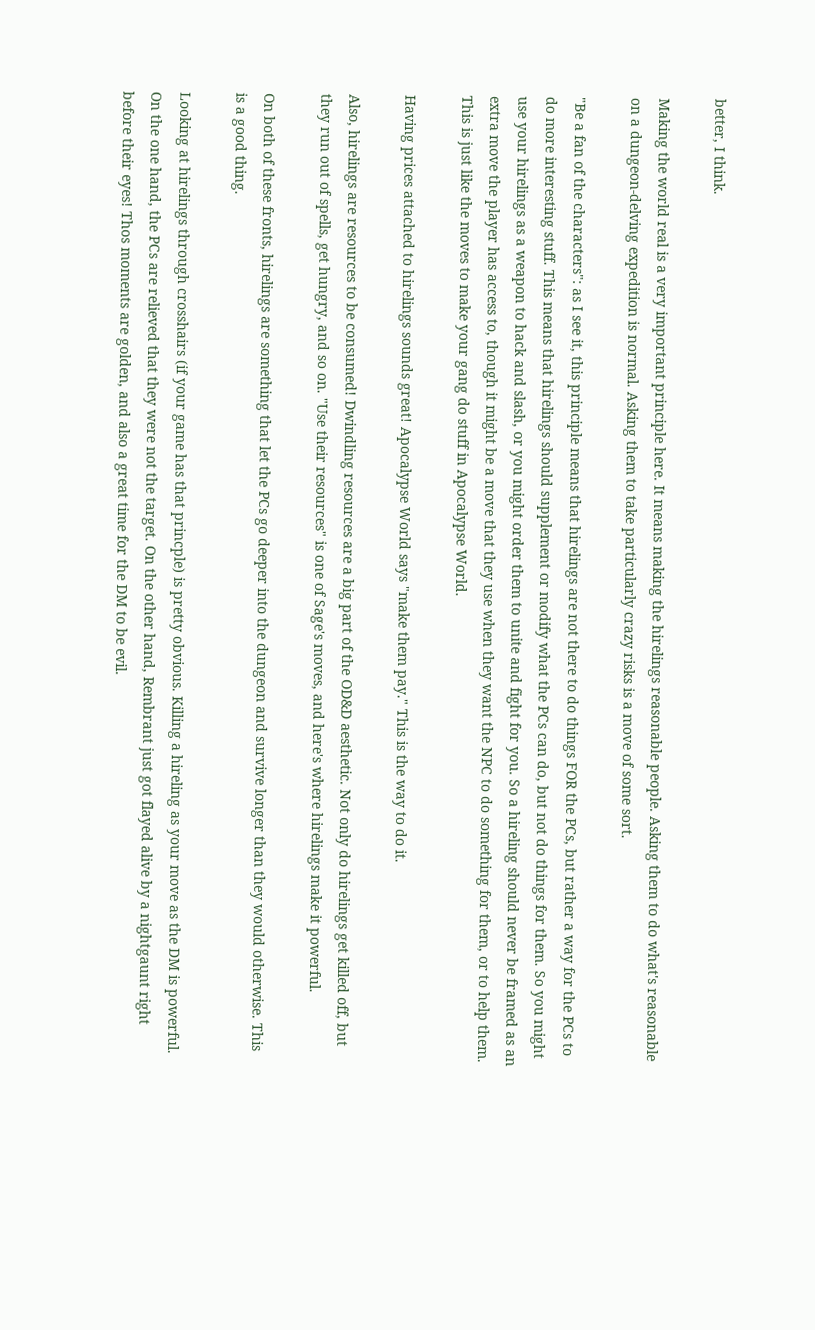better, I think.

Making the world real is a very important principle here. It means making the hirelings reasonable people. Asking them to do what's reasonable on a dungeon-delving expedition is normal. Asking them to take particularly crazy risks is a move of some sort.

"Be a fan of the characters": as I see it, this principle means that hirelings are not there to do things FOR the PCs, but rather a way for the PCs to do more interesting stuff. This means that hirelings should supplement or modify what the PCs can do, but not do things for them. So you might use your hirelings as a weapon to hack and slash, or you might order them to unite and fight for you. So a hireling should never be framed as an extra move the player has access to, though it might be a move that they use when they want the NPC to do something for them, or to help them. This is just like the moves to make your gang do stuff in Apocalypse World.

Having prices attached to hirelings sounds great! Apocalypse World says "make them pay." This is the way to do it.

Also, hirelings are resources to be consumed! Dwindling resources are a big part of the OD&D aesthetic. Not only do hirelings get killed off, but they run out of spells, get hungry, and so on. "Use their resources" is one of Sage's moves, and here's where hirelings make it powerful.

On both of these fronts, hirelings are something that let the PCs go deeper into the dungeon and survive longer than they would otherwise. This is a good thing.

Looking at hirelings through crosshairs (if your game has that princple) is pretty obvious. Killing a hireling as your move as the DM is powerful. On the one hand, the PCs are relieved that they were not the target. On the other hand, Rembrant just got flayed alive by a nightgaunt right before their eyes! Thos moments are golden, and also a great time for the DM to be evil.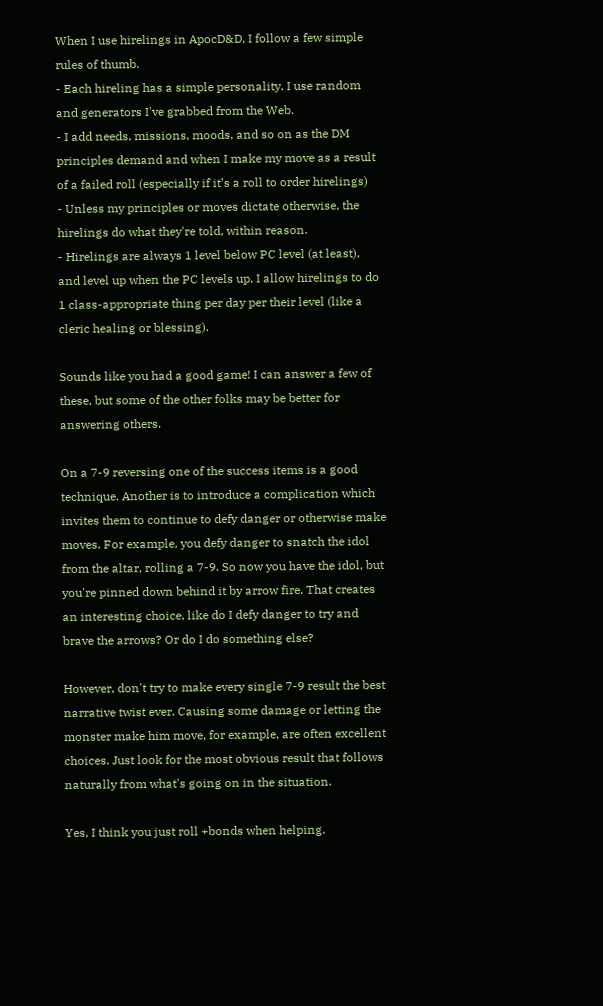When I use hirelings in ApocD&D, I follow a few simple rules of thumb.
- Each hireling has a simple personality. I use random and generators I've grabbed from the Web.
- I add needs, missions, moods, and so on as the DM principles demand and when I make my move as a result of a failed roll (especially if it’s a roll to order hirelings)
- Unless my principles or moves dictate otherwise, the hirelings do what they're told, within reason.
- Hirelings are always 1 level below PC level (at least), and level up when the PC levels up. I allow hirelings to do 1 class-appropriate thing per day per their level (like a cleric healing or blessing).

Sounds like you had a good game! I can answer a few of these, but some of the other folks may be better for answering others.

On a 7-9 reversing one of the success items is a good technique. Another is to introduce a complication which invites them to continue to defy danger or otherwise make moves. For example, you defy danger to snatch the idol from the altar, rolling a 7-9. So now you have the idol, but you're pinned down behind it by arrow fire. That creates an interesting choice, like do I defy danger to try and brave the arrows? Or do I do something else?

However, don't try to make every single 7-9 result the best narrative twist ever. Causing some damage or letting the monster make him move, for example, are often excellent choices. Just look for the most obvious result that follows naturally from what's going on in the situation.

Yes, I think you just roll +bonds when helping.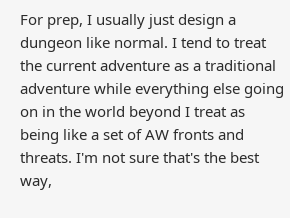For prep, I usually just design a dungeon like normal. I tend to treat the current adventure as a traditional adventure while everything else going on in the world beyond I treat as being like a set of AW fronts and threats. I'm not sure that's the best way,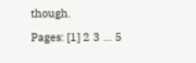though.

Pages: [1] 2 3 ... 5